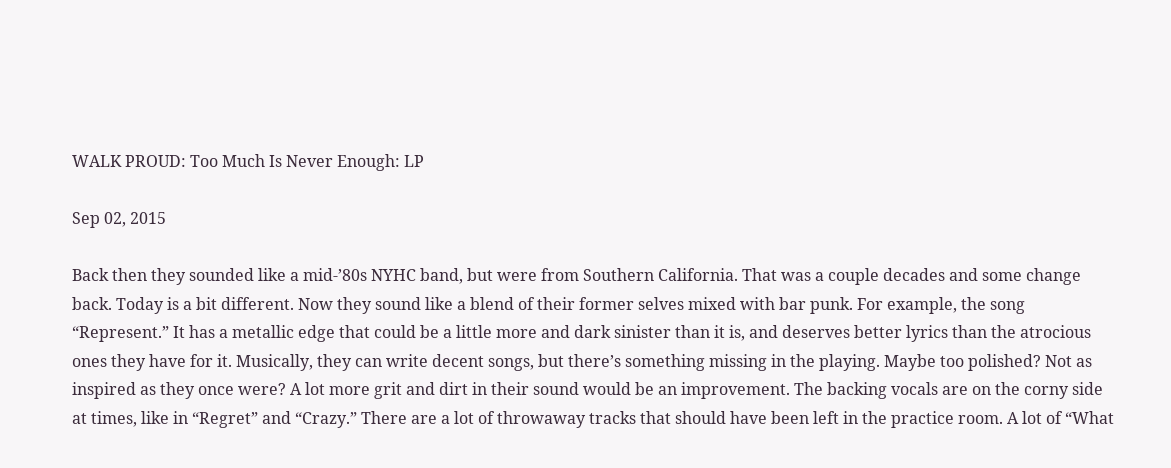WALK PROUD: Too Much Is Never Enough: LP

Sep 02, 2015

Back then they sounded like a mid-’80s NYHC band, but were from Southern California. That was a couple decades and some change back. Today is a bit different. Now they sound like a blend of their former selves mixed with bar punk. For example, the song “Represent.” It has a metallic edge that could be a little more and dark sinister than it is, and deserves better lyrics than the atrocious ones they have for it. Musically, they can write decent songs, but there’s something missing in the playing. Maybe too polished? Not as inspired as they once were? A lot more grit and dirt in their sound would be an improvement. The backing vocals are on the corny side at times, like in “Regret” and “Crazy.” There are a lot of throwaway tracks that should have been left in the practice room. A lot of “What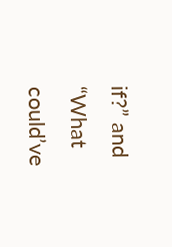if?” and “What could’ve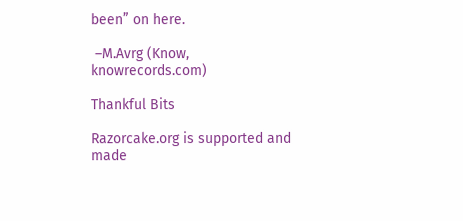been” on here.

 –M.Avrg (Know, knowrecords.com)

Thankful Bits

Razorcake.org is supported and made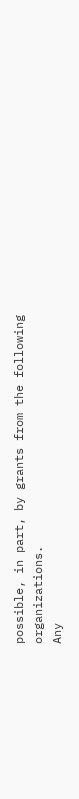possible, in part, by grants from the following organizations.
Any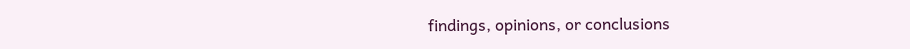findings, opinions, or conclusions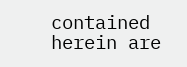contained herein are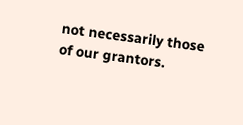not necessarily those of our grantors.